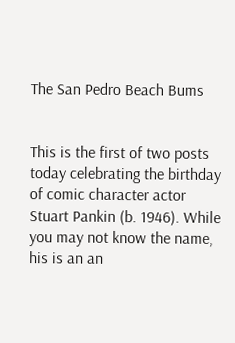The San Pedro Beach Bums


This is the first of two posts today celebrating the birthday of comic character actor Stuart Pankin (b. 1946). While you may not know the name, his is an an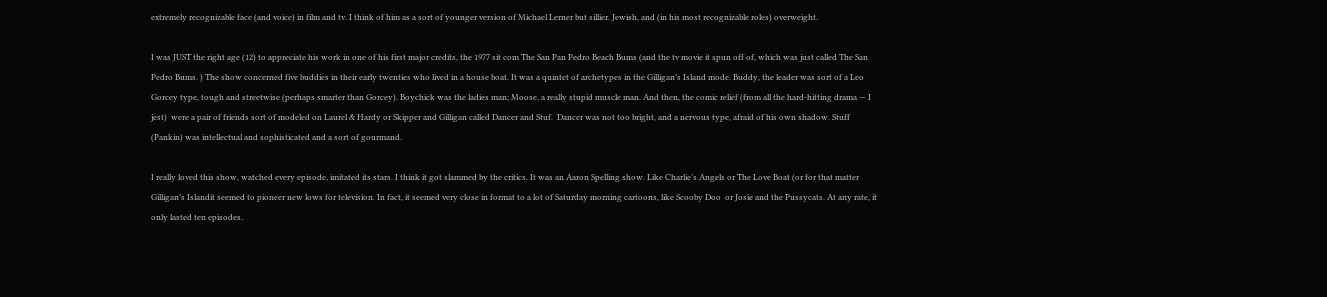extremely recognizable face (and voice) in film and tv. I think of him as a sort of younger version of Michael Lerner but sillier. Jewish, and (in his most recognizable roles) overweight.

I was JUST the right age (12) to appreciate his work in one of his first major credits, the 1977 sit com The San Pan Pedro Beach Bums (and the tv movie it spun off of, which was just called The San Pedro Bums. ) The show concerned five buddies in their early twenties who lived in a house boat. It was a quintet of archetypes in the Gilligan’s Island mode. Buddy, the leader was sort of a Leo Gorcey type, tough and streetwise (perhaps smarter than Gorcey). Boychick was the ladies man; Moose, a really stupid muscle man. And then, the comic relief (from all the hard-hitting drama — I jest)  were a pair of friends sort of modeled on Laurel & Hardy or Skipper and Gilligan called Dancer and Stuf.  Dancer was not too bright, and a nervous type, afraid of his own shadow. Stuff (Pankin) was intellectual and sophisticated and a sort of gourmand.

I really loved this show, watched every episode, imitated its stars. I think it got slammed by the critics. It was an Aaron Spelling show. Like Charlie’s Angels or The Love Boat (or for that matter Gilligan’s Islandit seemed to pioneer new lows for television. In fact, it seemed very close in format to a lot of Saturday morning cartoons, like Scooby Doo  or Josie and the Pussycats. At any rate, it only lasted ten episodes.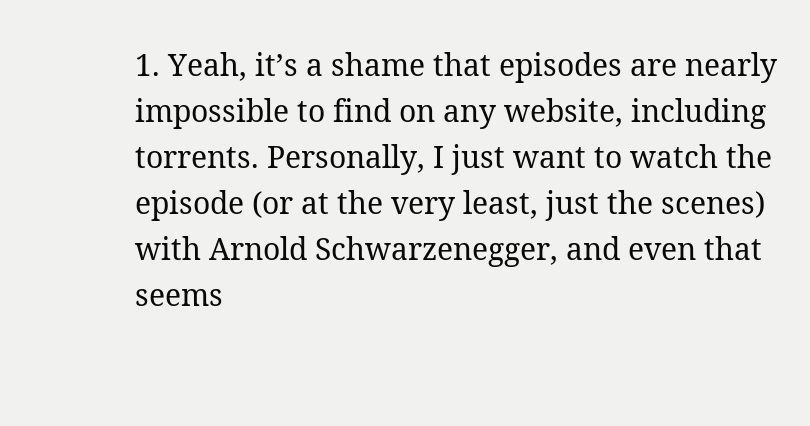1. Yeah, it’s a shame that episodes are nearly impossible to find on any website, including torrents. Personally, I just want to watch the episode (or at the very least, just the scenes) with Arnold Schwarzenegger, and even that seems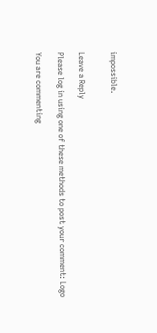impossible.


Leave a Reply

Please log in using one of these methods to post your comment: Logo

You are commenting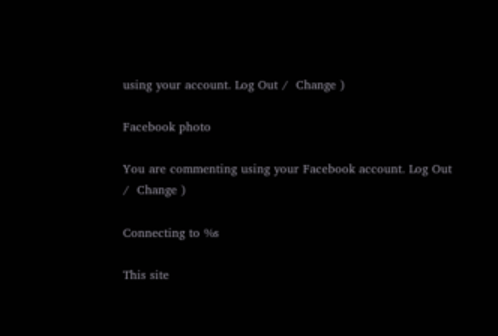using your account. Log Out /  Change )

Facebook photo

You are commenting using your Facebook account. Log Out /  Change )

Connecting to %s

This site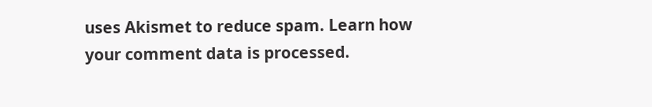uses Akismet to reduce spam. Learn how your comment data is processed.